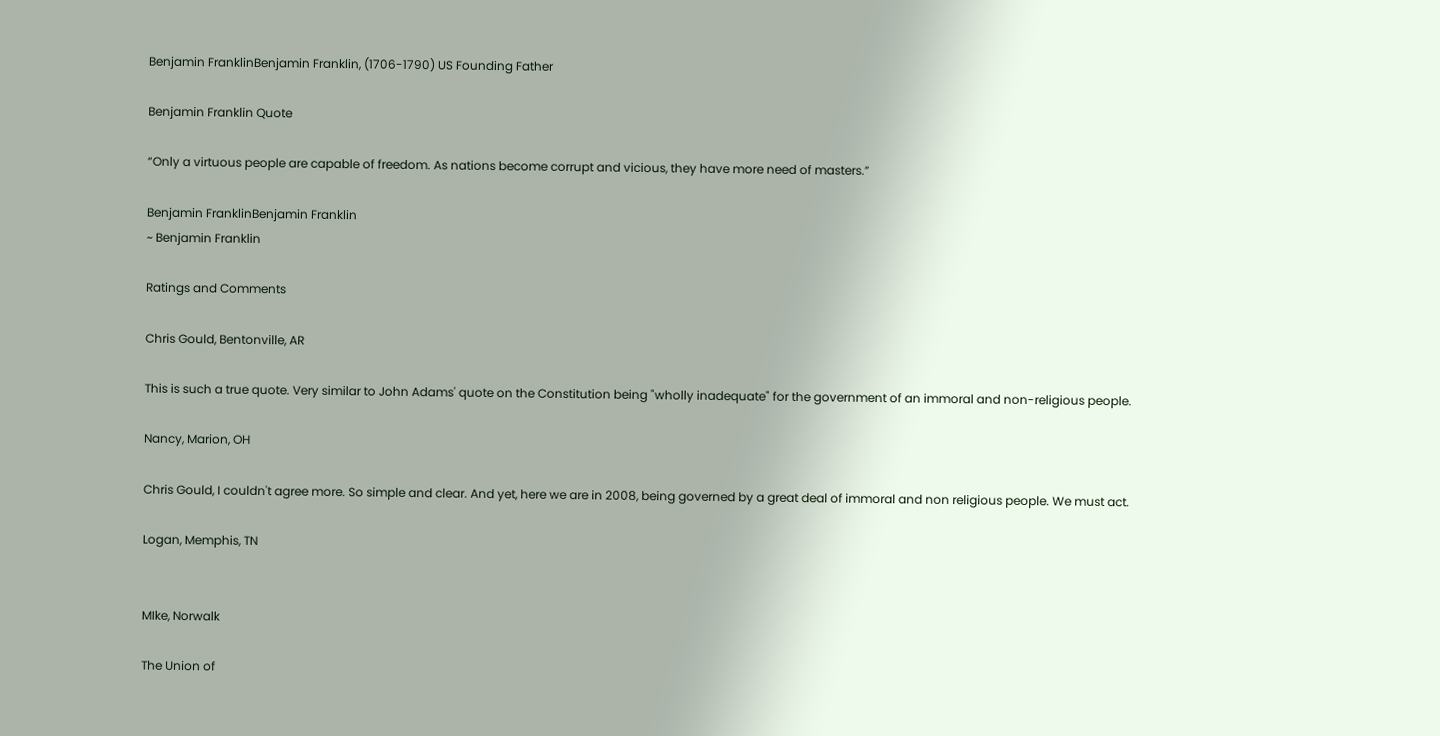Benjamin FranklinBenjamin Franklin, (1706-1790) US Founding Father

Benjamin Franklin Quote

“Only a virtuous people are capable of freedom. As nations become corrupt and vicious, they have more need of masters.”

Benjamin FranklinBenjamin Franklin
~ Benjamin Franklin

Ratings and Comments

Chris Gould, Bentonville, AR

This is such a true quote. Very similar to John Adams' quote on the Constitution being "wholly inadequate" for the government of an immoral and non-religious people.

Nancy, Marion, OH

Chris Gould, I couldn't agree more. So simple and clear. And yet, here we are in 2008, being governed by a great deal of immoral and non religious people. We must act.

Logan, Memphis, TN


MIke, Norwalk

The Union of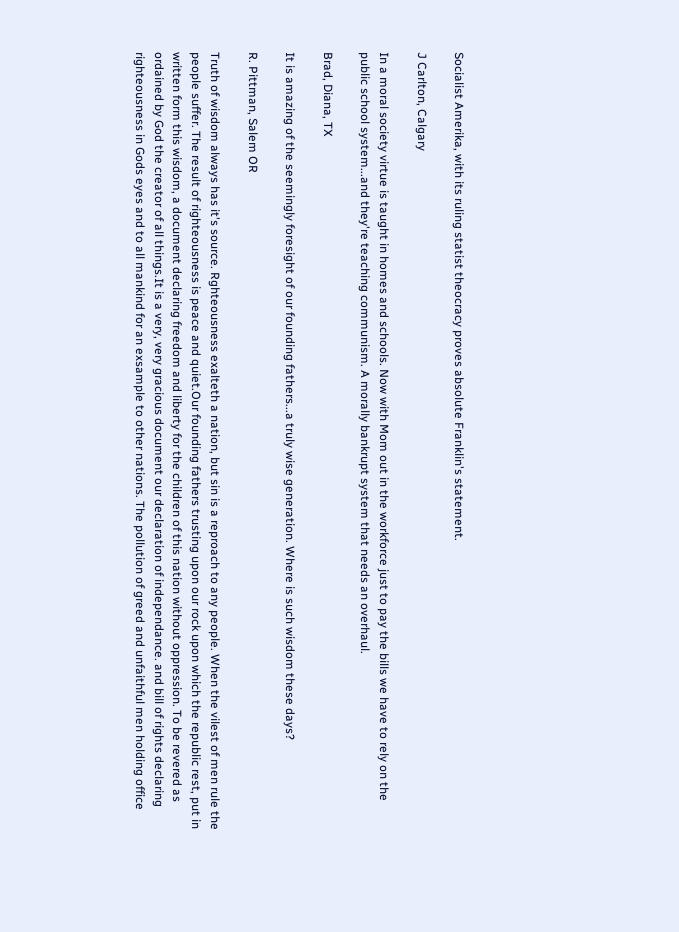Socialist Amerika, with its ruling statist theocracy proves absolute Franklin's statement.

J Carlton, Calgary

In a moral society virtue is taught in homes and schools. Now with Mom out in the workforce just to pay the bills we have to rely on the public school system...and they're teaching communism. A morally bankrupt system that needs an overhaul.

Brad, Diana, TX

It is amazing of the seemingly foresight of our founding fathers...a truly wise generation. Where is such wisdom these days?

R. Pittman, Salem OR

Truth of wisdom always has it's source. Rghteousness exalteth a nation, but sin is a reproach to any people. When the vilest of men rule the people suffer. The result of righteousness is peace and quiet.Our founding fathers trusting upon our rock upon which the republic rest, put in written form this wisdom, a document declaring freedom and liberty for the children of this nation without oppression. To be revered as ordained by God the creator of all things.It is a very, very gracious document our declaration of independance. and bill of rights declaring righteousness in Gods eyes and to all mankind for an exsample to other nations. The pollution of greed and unfaithful men holding office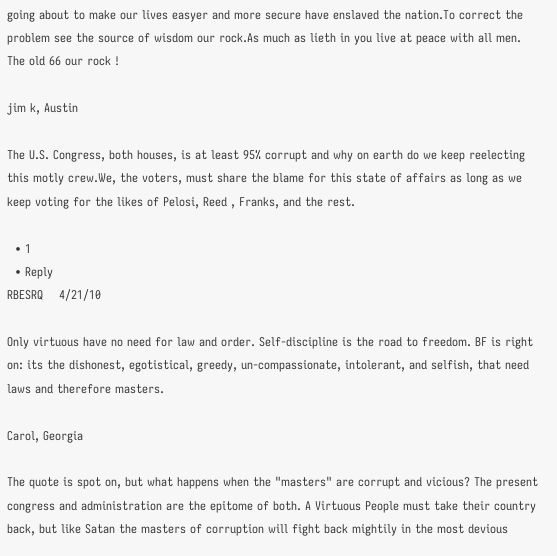going about to make our lives easyer and more secure have enslaved the nation.To correct the problem see the source of wisdom our rock.As much as lieth in you live at peace with all men. The old 66 our rock !

jim k, Austin

The U.S. Congress, both houses, is at least 95% corrupt and why on earth do we keep reelecting this motly crew.We, the voters, must share the blame for this state of affairs as long as we keep voting for the likes of Pelosi, Reed , Franks, and the rest.

  • 1
  • Reply
RBESRQ    4/21/10

Only virtuous have no need for law and order. Self-discipline is the road to freedom. BF is right on: its the dishonest, egotistical, greedy, un-compassionate, intolerant, and selfish, that need laws and therefore masters.

Carol, Georgia

The quote is spot on, but what happens when the "masters" are corrupt and vicious? The present congress and administration are the epitome of both. A Virtuous People must take their country back, but like Satan the masters of corruption will fight back mightily in the most devious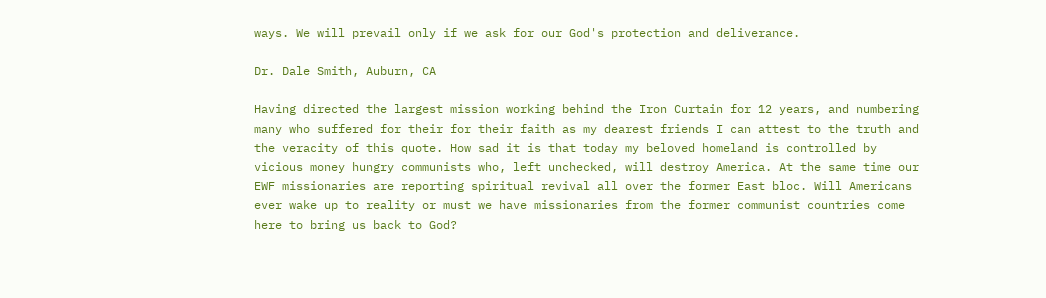ways. We will prevail only if we ask for our God's protection and deliverance.

Dr. Dale Smith, Auburn, CA

Having directed the largest mission working behind the Iron Curtain for 12 years, and numbering many who suffered for their for their faith as my dearest friends I can attest to the truth and the veracity of this quote. How sad it is that today my beloved homeland is controlled by vicious money hungry communists who, left unchecked, will destroy America. At the same time our EWF missionaries are reporting spiritual revival all over the former East bloc. Will Americans ever wake up to reality or must we have missionaries from the former communist countries come here to bring us back to God?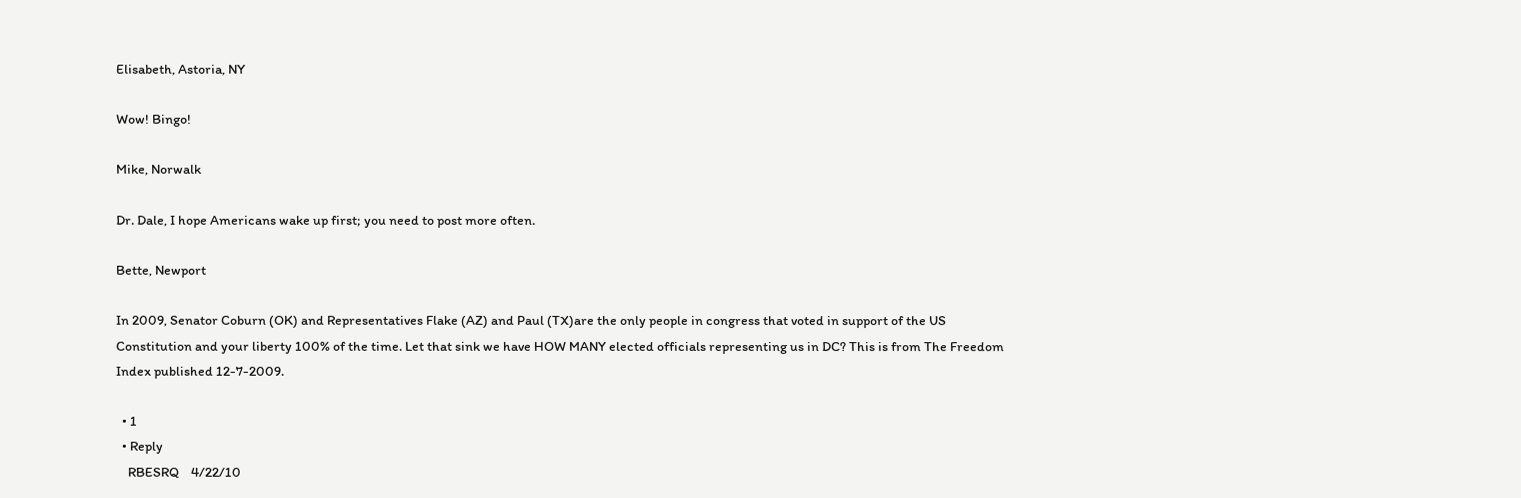Elisabeth, Astoria, NY

Wow! Bingo!

Mike, Norwalk

Dr. Dale, I hope Americans wake up first; you need to post more often.

Bette, Newport

In 2009, Senator Coburn (OK) and Representatives Flake (AZ) and Paul (TX)are the only people in congress that voted in support of the US Constitution and your liberty 100% of the time. Let that sink we have HOW MANY elected officials representing us in DC? This is from The Freedom Index published 12-7-2009.

  • 1
  • Reply
    RBESRQ    4/22/10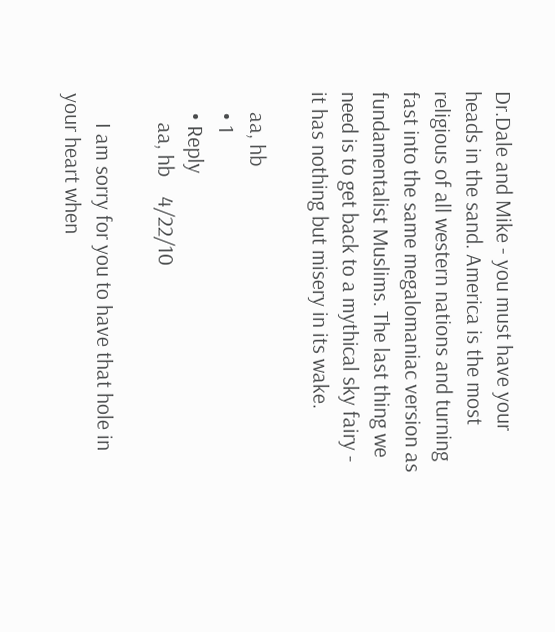Dr.Dale and Mike - you must have your heads in the sand. America is the most religious of all western nations and turning fast into the same megalomaniac version as fundamentalist Muslims. The last thing we need is to get back to a mythical sky fairy - it has nothing but misery in its wake.

    aa, hb
    • 1
    • Reply
      aa, hb    4/22/10

      I am sorry for you to have that hole in your heart when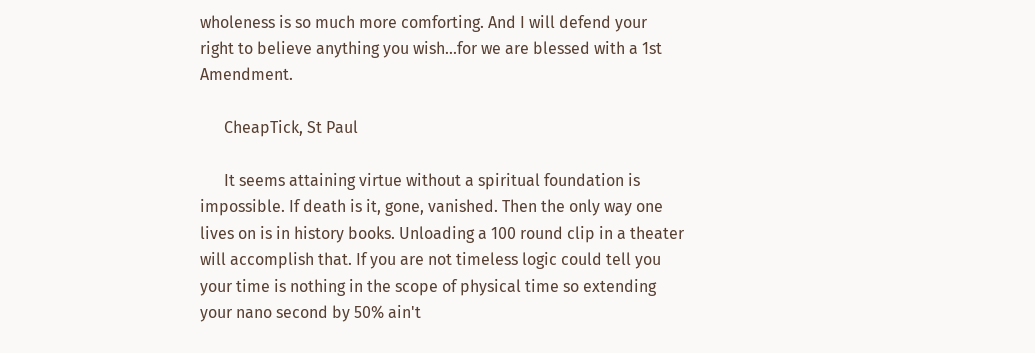wholeness is so much more comforting. And I will defend your right to believe anything you wish...for we are blessed with a 1st Amendment.

      CheapTick, St Paul

      It seems attaining virtue without a spiritual foundation is impossible. If death is it, gone, vanished. Then the only way one lives on is in history books. Unloading a 100 round clip in a theater will accomplish that. If you are not timeless logic could tell you your time is nothing in the scope of physical time so extending your nano second by 50% ain't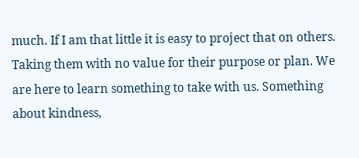much. If I am that little it is easy to project that on others. Taking them with no value for their purpose or plan. We are here to learn something to take with us. Something about kindness,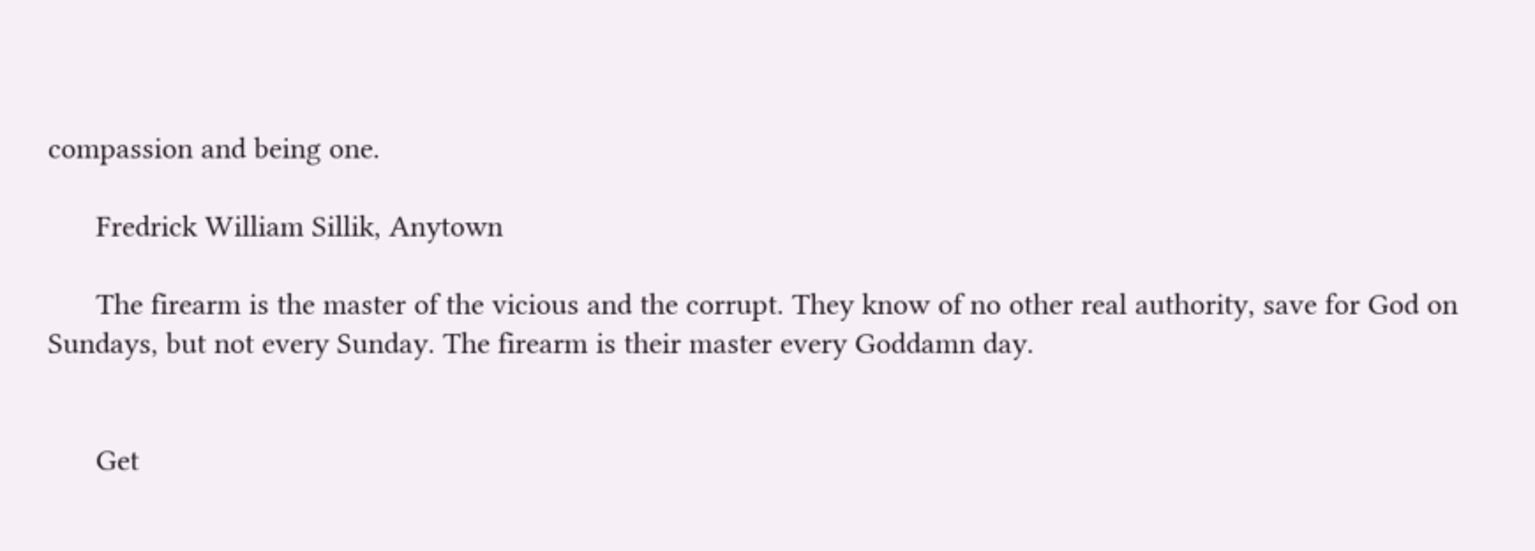compassion and being one.

      Fredrick William Sillik, Anytown

      The firearm is the master of the vicious and the corrupt. They know of no other real authority, save for God on Sundays, but not every Sunday. The firearm is their master every Goddamn day.


      Get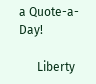a Quote-a-Day!

      Liberty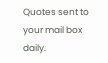Quotes sent to your mail box daily.